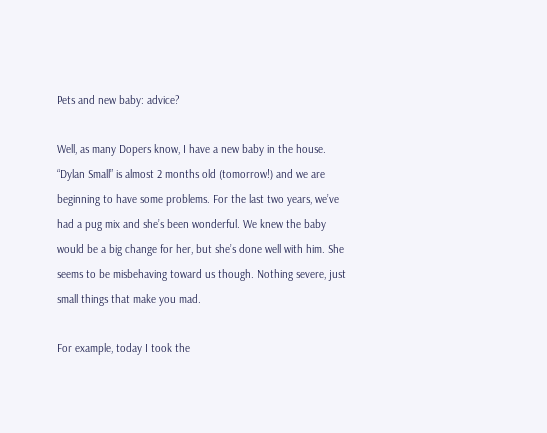Pets and new baby: advice?

Well, as many Dopers know, I have a new baby in the house. “Dylan Small” is almost 2 months old (tomorrow!) and we are beginning to have some problems. For the last two years, we’ve had a pug mix and she’s been wonderful. We knew the baby would be a big change for her, but she’s done well with him. She seems to be misbehaving toward us though. Nothing severe, just small things that make you mad.

For example, today I took the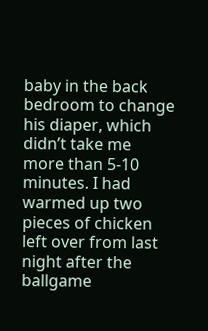baby in the back bedroom to change his diaper, which didn’t take me more than 5-10 minutes. I had warmed up two pieces of chicken left over from last night after the ballgame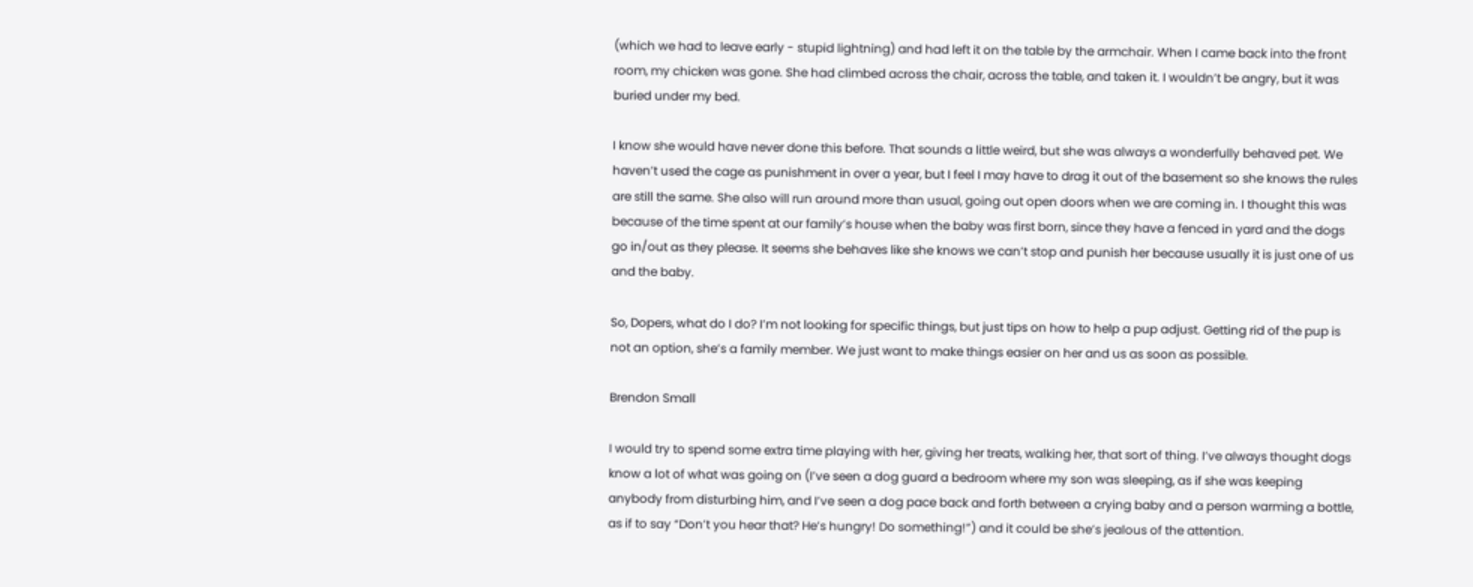(which we had to leave early - stupid lightning) and had left it on the table by the armchair. When I came back into the front room, my chicken was gone. She had climbed across the chair, across the table, and taken it. I wouldn’t be angry, but it was buried under my bed.

I know she would have never done this before. That sounds a little weird, but she was always a wonderfully behaved pet. We haven’t used the cage as punishment in over a year, but I feel I may have to drag it out of the basement so she knows the rules are still the same. She also will run around more than usual, going out open doors when we are coming in. I thought this was because of the time spent at our family’s house when the baby was first born, since they have a fenced in yard and the dogs go in/out as they please. It seems she behaves like she knows we can’t stop and punish her because usually it is just one of us and the baby.

So, Dopers, what do I do? I’m not looking for specific things, but just tips on how to help a pup adjust. Getting rid of the pup is not an option, she’s a family member. We just want to make things easier on her and us as soon as possible.

Brendon Small

I would try to spend some extra time playing with her, giving her treats, walking her, that sort of thing. I’ve always thought dogs know a lot of what was going on (I’ve seen a dog guard a bedroom where my son was sleeping, as if she was keeping anybody from disturbing him, and I’ve seen a dog pace back and forth between a crying baby and a person warming a bottle, as if to say “Don’t you hear that? He’s hungry! Do something!”) and it could be she’s jealous of the attention.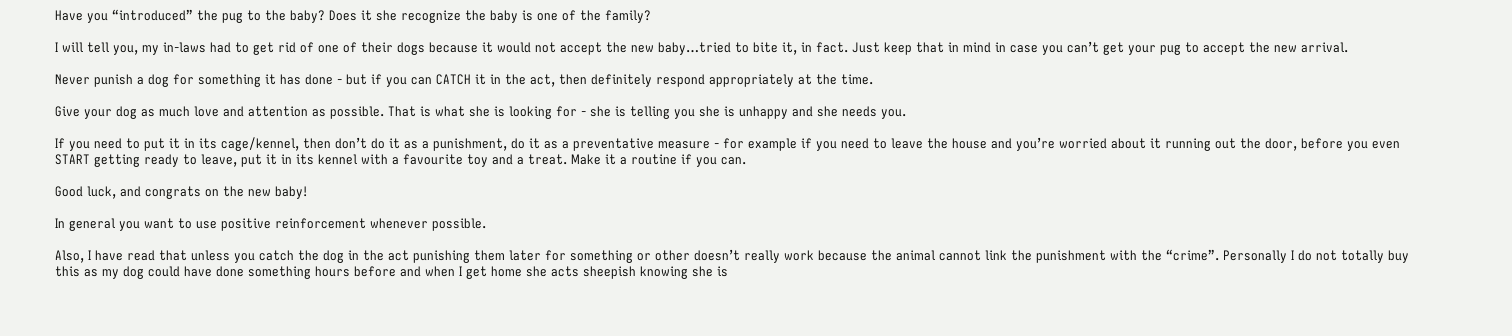Have you “introduced” the pug to the baby? Does it she recognize the baby is one of the family?

I will tell you, my in-laws had to get rid of one of their dogs because it would not accept the new baby…tried to bite it, in fact. Just keep that in mind in case you can’t get your pug to accept the new arrival.

Never punish a dog for something it has done - but if you can CATCH it in the act, then definitely respond appropriately at the time.

Give your dog as much love and attention as possible. That is what she is looking for - she is telling you she is unhappy and she needs you.

If you need to put it in its cage/kennel, then don’t do it as a punishment, do it as a preventative measure - for example if you need to leave the house and you’re worried about it running out the door, before you even START getting ready to leave, put it in its kennel with a favourite toy and a treat. Make it a routine if you can.

Good luck, and congrats on the new baby!

In general you want to use positive reinforcement whenever possible.

Also, I have read that unless you catch the dog in the act punishing them later for something or other doesn’t really work because the animal cannot link the punishment with the “crime”. Personally I do not totally buy this as my dog could have done something hours before and when I get home she acts sheepish knowing she is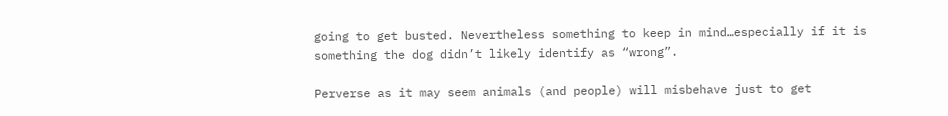going to get busted. Nevertheless something to keep in mind…especially if it is something the dog didn’t likely identify as “wrong”.

Perverse as it may seem animals (and people) will misbehave just to get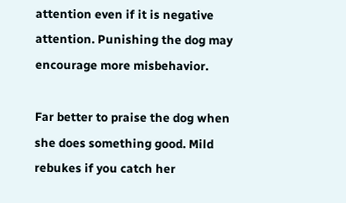attention even if it is negative attention. Punishing the dog may encourage more misbehavior.

Far better to praise the dog when she does something good. Mild rebukes if you catch her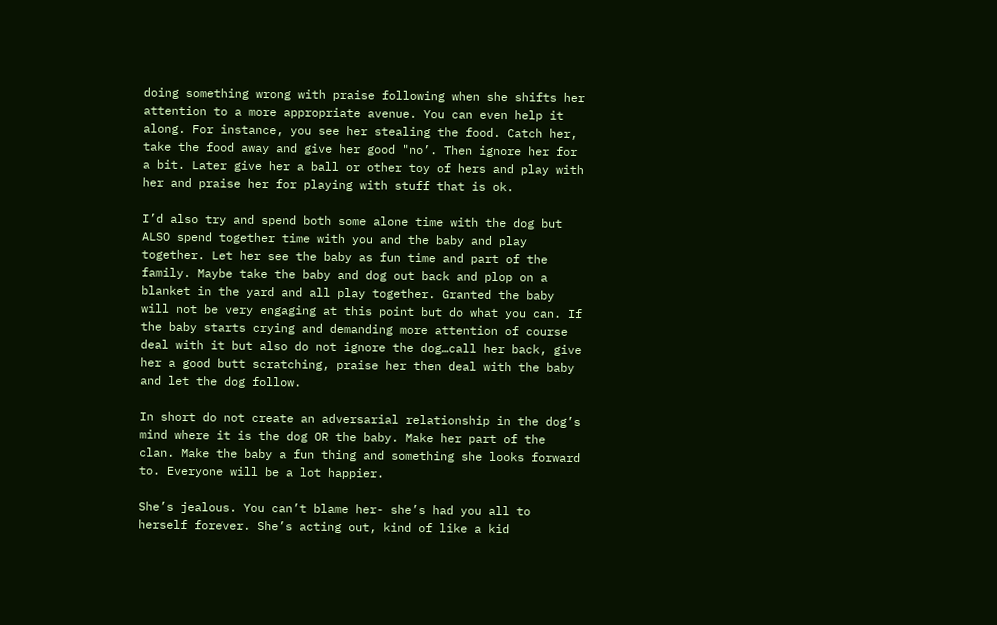doing something wrong with praise following when she shifts her attention to a more appropriate avenue. You can even help it along. For instance, you see her stealing the food. Catch her, take the food away and give her good "no’. Then ignore her for a bit. Later give her a ball or other toy of hers and play with her and praise her for playing with stuff that is ok.

I’d also try and spend both some alone time with the dog but ALSO spend together time with you and the baby and play together. Let her see the baby as fun time and part of the family. Maybe take the baby and dog out back and plop on a blanket in the yard and all play together. Granted the baby will not be very engaging at this point but do what you can. If the baby starts crying and demanding more attention of course deal with it but also do not ignore the dog…call her back, give her a good butt scratching, praise her then deal with the baby and let the dog follow.

In short do not create an adversarial relationship in the dog’s mind where it is the dog OR the baby. Make her part of the clan. Make the baby a fun thing and something she looks forward to. Everyone will be a lot happier.

She’s jealous. You can’t blame her- she’s had you all to herself forever. She’s acting out, kind of like a kid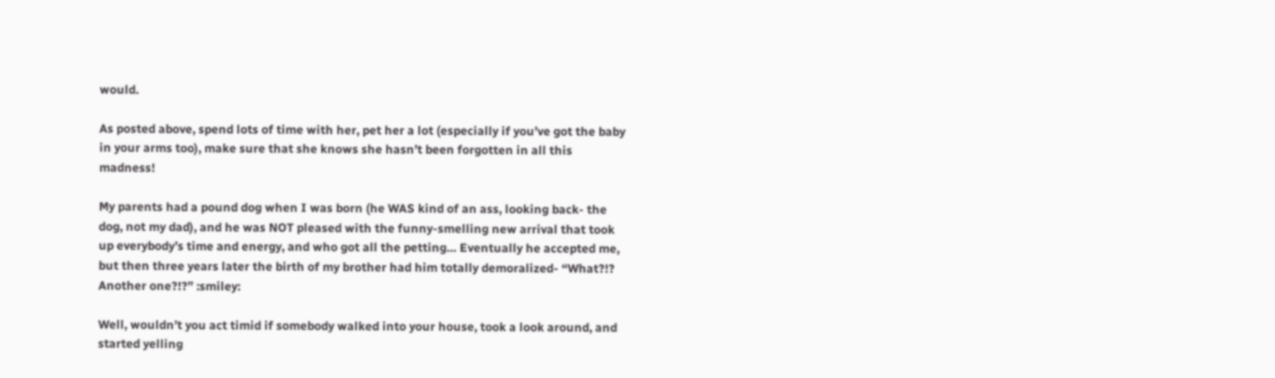would.

As posted above, spend lots of time with her, pet her a lot (especially if you’ve got the baby in your arms too), make sure that she knows she hasn’t been forgotten in all this madness!

My parents had a pound dog when I was born (he WAS kind of an ass, looking back- the dog, not my dad), and he was NOT pleased with the funny-smelling new arrival that took up everybody’s time and energy, and who got all the petting… Eventually he accepted me, but then three years later the birth of my brother had him totally demoralized- “What?!? Another one?!?” :smiley:

Well, wouldn’t you act timid if somebody walked into your house, took a look around, and started yelling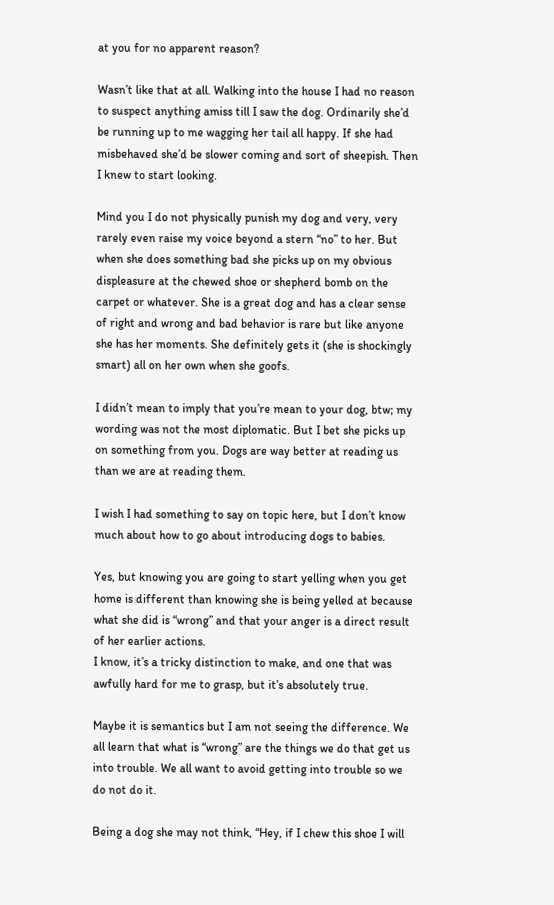at you for no apparent reason?

Wasn’t like that at all. Walking into the house I had no reason to suspect anything amiss till I saw the dog. Ordinarily she’d be running up to me wagging her tail all happy. If she had misbehaved she’d be slower coming and sort of sheepish. Then I knew to start looking.

Mind you I do not physically punish my dog and very, very rarely even raise my voice beyond a stern “no” to her. But when she does something bad she picks up on my obvious displeasure at the chewed shoe or shepherd bomb on the carpet or whatever. She is a great dog and has a clear sense of right and wrong and bad behavior is rare but like anyone she has her moments. She definitely gets it (she is shockingly smart) all on her own when she goofs.

I didn’t mean to imply that you’re mean to your dog, btw; my wording was not the most diplomatic. But I bet she picks up on something from you. Dogs are way better at reading us than we are at reading them.

I wish I had something to say on topic here, but I don’t know much about how to go about introducing dogs to babies.

Yes, but knowing you are going to start yelling when you get home is different than knowing she is being yelled at because what she did is “wrong” and that your anger is a direct result of her earlier actions.
I know, it’s a tricky distinction to make, and one that was awfully hard for me to grasp, but it’s absolutely true.

Maybe it is semantics but I am not seeing the difference. We all learn that what is “wrong” are the things we do that get us into trouble. We all want to avoid getting into trouble so we do not do it.

Being a dog she may not think, “Hey, if I chew this shoe I will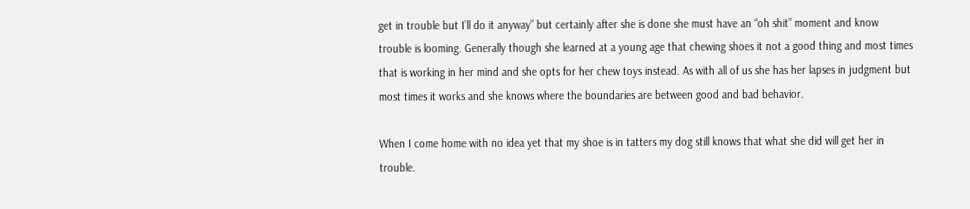get in trouble but I’ll do it anyway” but certainly after she is done she must have an “oh shit” moment and know trouble is looming. Generally though she learned at a young age that chewing shoes it not a good thing and most times that is working in her mind and she opts for her chew toys instead. As with all of us she has her lapses in judgment but most times it works and she knows where the boundaries are between good and bad behavior.

When I come home with no idea yet that my shoe is in tatters my dog still knows that what she did will get her in trouble.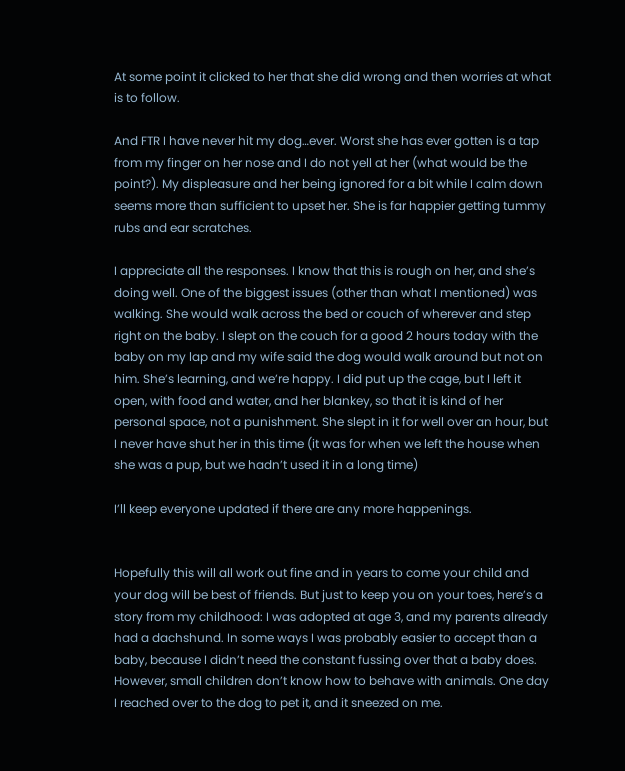At some point it clicked to her that she did wrong and then worries at what is to follow.

And FTR I have never hit my dog…ever. Worst she has ever gotten is a tap from my finger on her nose and I do not yell at her (what would be the point?). My displeasure and her being ignored for a bit while I calm down seems more than sufficient to upset her. She is far happier getting tummy rubs and ear scratches.

I appreciate all the responses. I know that this is rough on her, and she’s doing well. One of the biggest issues (other than what I mentioned) was walking. She would walk across the bed or couch of wherever and step right on the baby. I slept on the couch for a good 2 hours today with the baby on my lap and my wife said the dog would walk around but not on him. She’s learning, and we’re happy. I did put up the cage, but I left it open, with food and water, and her blankey, so that it is kind of her personal space, not a punishment. She slept in it for well over an hour, but I never have shut her in this time (it was for when we left the house when she was a pup, but we hadn’t used it in a long time)

I’ll keep everyone updated if there are any more happenings.


Hopefully this will all work out fine and in years to come your child and your dog will be best of friends. But just to keep you on your toes, here’s a story from my childhood: I was adopted at age 3, and my parents already had a dachshund. In some ways I was probably easier to accept than a baby, because I didn’t need the constant fussing over that a baby does. However, small children don’t know how to behave with animals. One day I reached over to the dog to pet it, and it sneezed on me.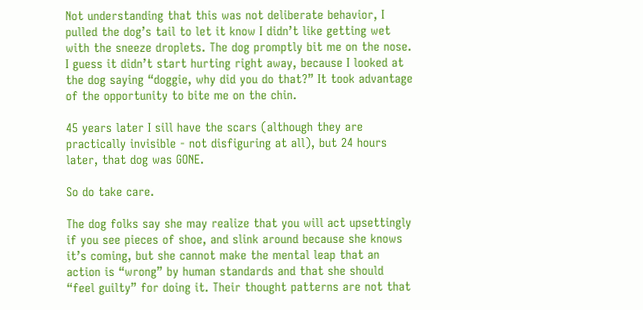Not understanding that this was not deliberate behavior, I pulled the dog’s tail to let it know I didn’t like getting wet with the sneeze droplets. The dog promptly bit me on the nose. I guess it didn’t start hurting right away, because I looked at the dog saying “doggie, why did you do that?” It took advantage of the opportunity to bite me on the chin.

45 years later I sill have the scars (although they are practically invisible - not disfiguring at all), but 24 hours later, that dog was GONE.

So do take care.

The dog folks say she may realize that you will act upsettingly if you see pieces of shoe, and slink around because she knows it’s coming, but she cannot make the mental leap that an action is “wrong” by human standards and that she should “feel guilty” for doing it. Their thought patterns are not that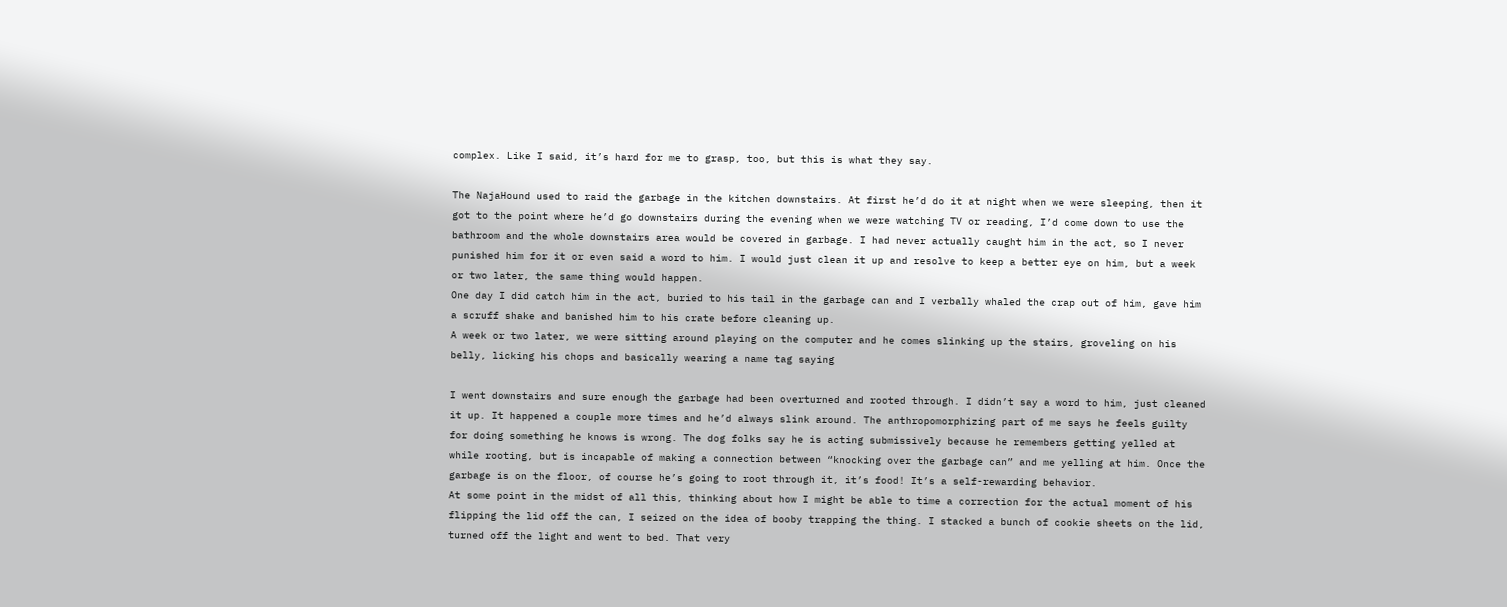complex. Like I said, it’s hard for me to grasp, too, but this is what they say.

The NajaHound used to raid the garbage in the kitchen downstairs. At first he’d do it at night when we were sleeping, then it got to the point where he’d go downstairs during the evening when we were watching TV or reading, I’d come down to use the bathroom and the whole downstairs area would be covered in garbage. I had never actually caught him in the act, so I never punished him for it or even said a word to him. I would just clean it up and resolve to keep a better eye on him, but a week or two later, the same thing would happen.
One day I did catch him in the act, buried to his tail in the garbage can and I verbally whaled the crap out of him, gave him a scruff shake and banished him to his crate before cleaning up.
A week or two later, we were sitting around playing on the computer and he comes slinking up the stairs, groveling on his belly, licking his chops and basically wearing a name tag saying

I went downstairs and sure enough the garbage had been overturned and rooted through. I didn’t say a word to him, just cleaned it up. It happened a couple more times and he’d always slink around. The anthropomorphizing part of me says he feels guilty for doing something he knows is wrong. The dog folks say he is acting submissively because he remembers getting yelled at while rooting, but is incapable of making a connection between “knocking over the garbage can” and me yelling at him. Once the garbage is on the floor, of course he’s going to root through it, it’s food! It’s a self-rewarding behavior.
At some point in the midst of all this, thinking about how I might be able to time a correction for the actual moment of his flipping the lid off the can, I seized on the idea of booby trapping the thing. I stacked a bunch of cookie sheets on the lid, turned off the light and went to bed. That very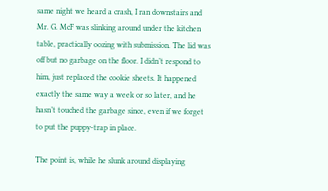same night we heard a crash, I ran downstairs and Mr. G. McF was slinking around under the kitchen table, practically oozing with submission. The lid was off but no garbage on the floor. I didn’t respond to him, just replaced the cookie sheets. It happened exactly the same way a week or so later, and he hasn’t touched the garbage since, even if we forget to put the puppy-trap in place.

The point is, while he slunk around displaying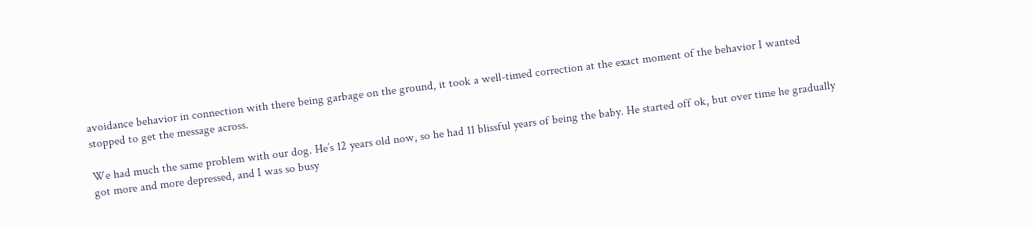avoidance behavior in connection with there being garbage on the ground, it took a well-timed correction at the exact moment of the behavior I wanted stopped to get the message across.

We had much the same problem with our dog. He’s 12 years old now, so he had 11 blissful years of being the baby. He started off ok, but over time he gradually got more and more depressed, and I was so busy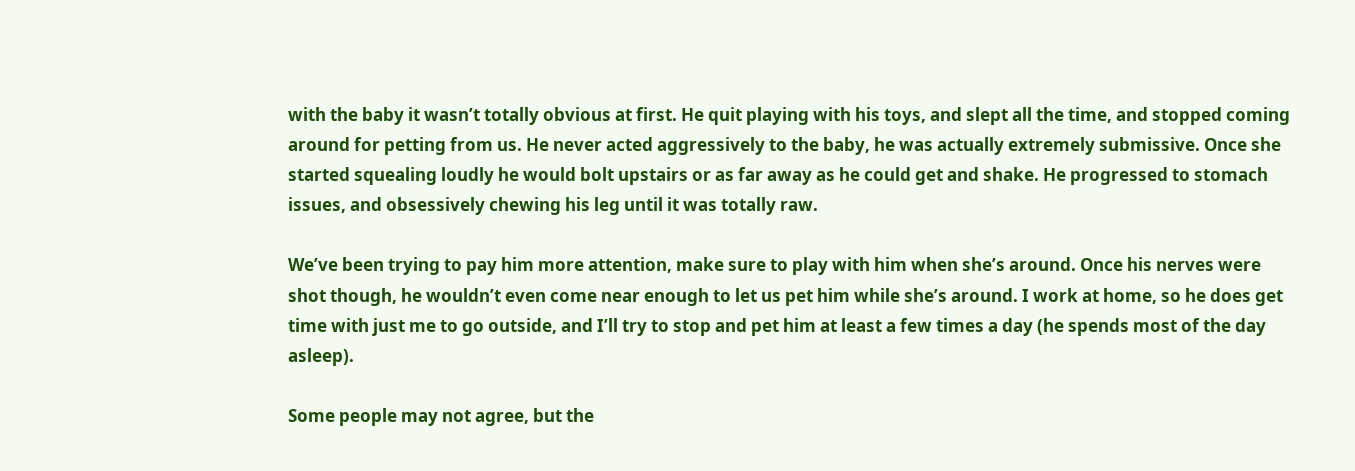with the baby it wasn’t totally obvious at first. He quit playing with his toys, and slept all the time, and stopped coming around for petting from us. He never acted aggressively to the baby, he was actually extremely submissive. Once she started squealing loudly he would bolt upstairs or as far away as he could get and shake. He progressed to stomach issues, and obsessively chewing his leg until it was totally raw.

We’ve been trying to pay him more attention, make sure to play with him when she’s around. Once his nerves were shot though, he wouldn’t even come near enough to let us pet him while she’s around. I work at home, so he does get time with just me to go outside, and I’ll try to stop and pet him at least a few times a day (he spends most of the day asleep).

Some people may not agree, but the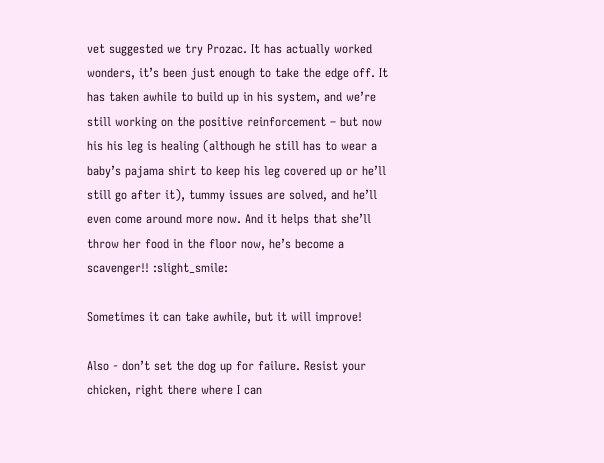vet suggested we try Prozac. It has actually worked wonders, it’s been just enough to take the edge off. It has taken awhile to build up in his system, and we’re still working on the positive reinforcement – but now his his leg is healing (although he still has to wear a baby’s pajama shirt to keep his leg covered up or he’ll still go after it), tummy issues are solved, and he’ll even come around more now. And it helps that she’ll throw her food in the floor now, he’s become a scavenger!! :slight_smile:

Sometimes it can take awhile, but it will improve!

Also - don’t set the dog up for failure. Resist your chicken, right there where I can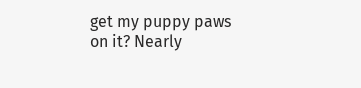get my puppy paws on it? Nearly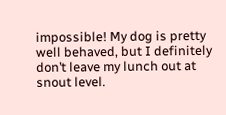impossible! My dog is pretty well behaved, but I definitely don’t leave my lunch out at snout level.